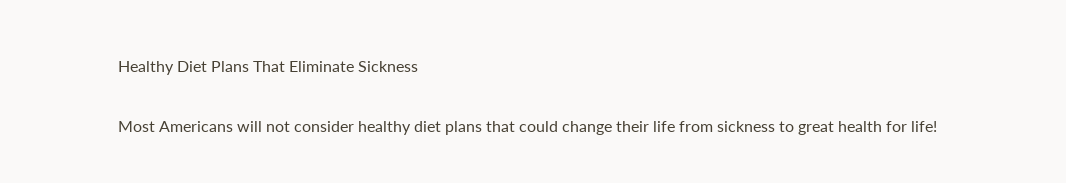Healthy Diet Plans That Eliminate Sickness

Most Americans will not consider healthy diet plans that could change their life from sickness to great health for life!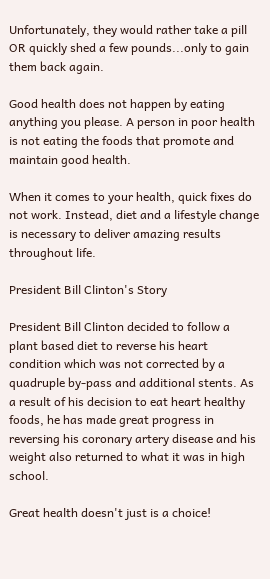Unfortunately, they would rather take a pill OR quickly shed a few pounds...only to gain them back again.

Good health does not happen by eating anything you please. A person in poor health is not eating the foods that promote and maintain good health.

When it comes to your health, quick fixes do not work. Instead, diet and a lifestyle change is necessary to deliver amazing results throughout life.

President Bill Clinton's Story

President Bill Clinton decided to follow a plant based diet to reverse his heart condition which was not corrected by a quadruple by-pass and additional stents. As a result of his decision to eat heart healthy foods, he has made great progress in reversing his coronary artery disease and his weight also returned to what it was in high school.

Great health doesn't just is a choice!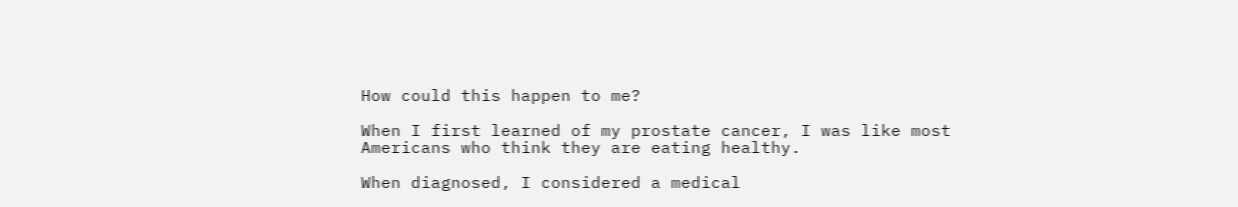How could this happen to me?

When I first learned of my prostate cancer, I was like most Americans who think they are eating healthy.

When diagnosed, I considered a medical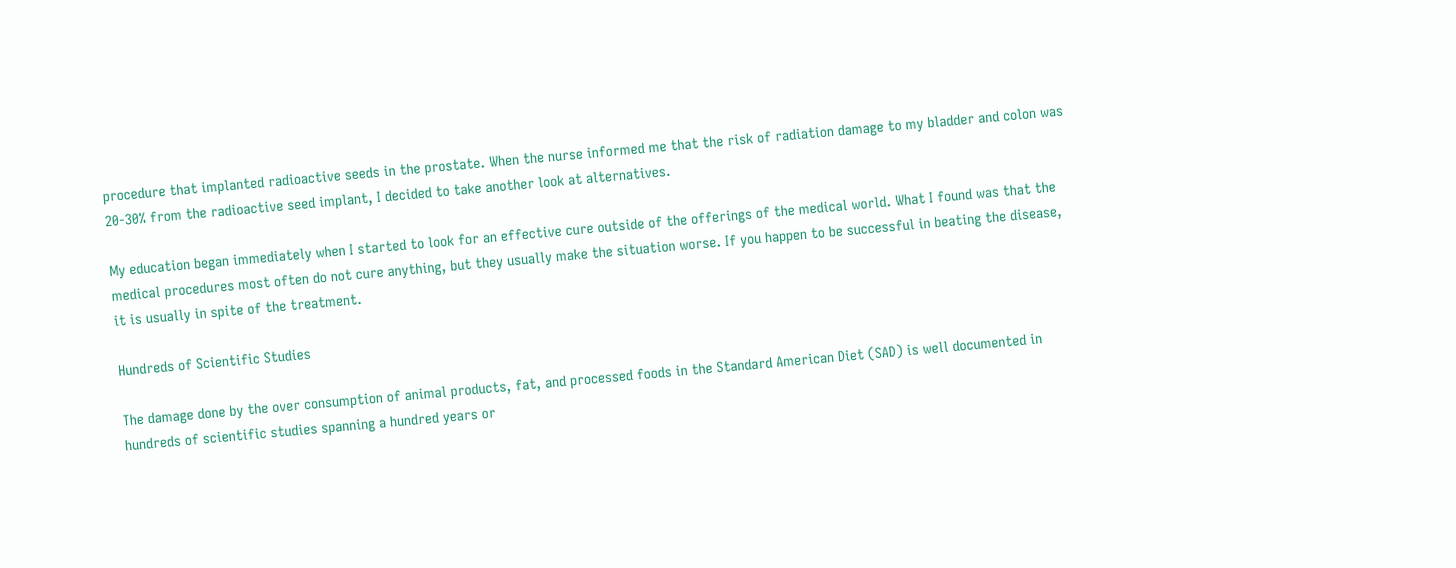procedure that implanted radioactive seeds in the prostate. When the nurse informed me that the risk of radiation damage to my bladder and colon was 20-30% from the radioactive seed implant, I decided to take another look at alternatives.

My education began immediately when I started to look for an effective cure outside of the offerings of the medical world. What I found was that the medical procedures most often do not cure anything, but they usually make the situation worse. If you happen to be successful in beating the disease, it is usually in spite of the treatment.

Hundreds of Scientific Studies

The damage done by the over consumption of animal products, fat, and processed foods in the Standard American Diet (SAD) is well documented in hundreds of scientific studies spanning a hundred years or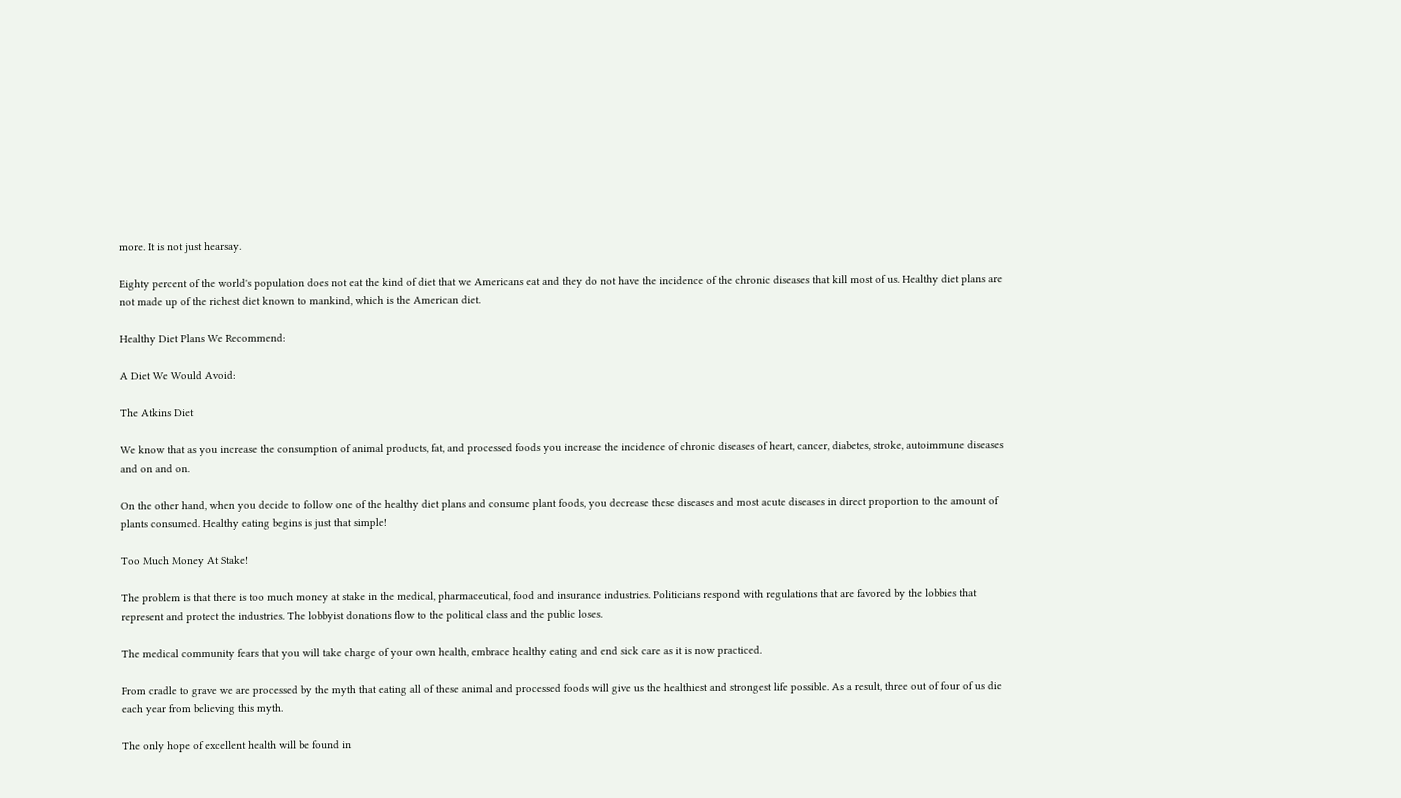more. It is not just hearsay.

Eighty percent of the world's population does not eat the kind of diet that we Americans eat and they do not have the incidence of the chronic diseases that kill most of us. Healthy diet plans are not made up of the richest diet known to mankind, which is the American diet.

Healthy Diet Plans We Recommend:

A Diet We Would Avoid:

The Atkins Diet

We know that as you increase the consumption of animal products, fat, and processed foods you increase the incidence of chronic diseases of heart, cancer, diabetes, stroke, autoimmune diseases and on and on.

On the other hand, when you decide to follow one of the healthy diet plans and consume plant foods, you decrease these diseases and most acute diseases in direct proportion to the amount of plants consumed. Healthy eating begins is just that simple!

Too Much Money At Stake!

The problem is that there is too much money at stake in the medical, pharmaceutical, food and insurance industries. Politicians respond with regulations that are favored by the lobbies that represent and protect the industries. The lobbyist donations flow to the political class and the public loses.

The medical community fears that you will take charge of your own health, embrace healthy eating and end sick care as it is now practiced.

From cradle to grave we are processed by the myth that eating all of these animal and processed foods will give us the healthiest and strongest life possible. As a result, three out of four of us die each year from believing this myth.

The only hope of excellent health will be found in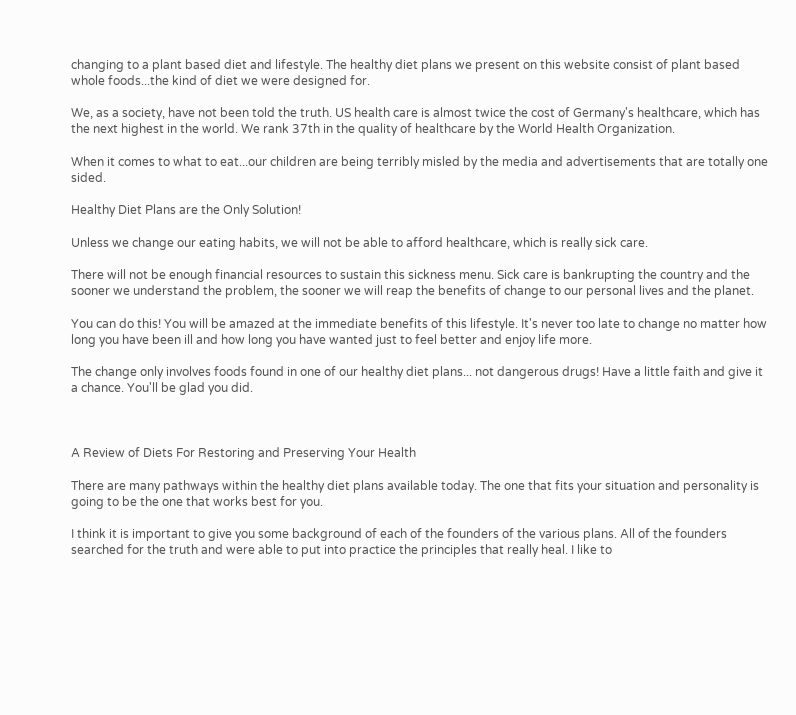changing to a plant based diet and lifestyle. The healthy diet plans we present on this website consist of plant based whole foods...the kind of diet we were designed for.

We, as a society, have not been told the truth. US health care is almost twice the cost of Germany's healthcare, which has the next highest in the world. We rank 37th in the quality of healthcare by the World Health Organization.

When it comes to what to eat...our children are being terribly misled by the media and advertisements that are totally one sided.

Healthy Diet Plans are the Only Solution!

Unless we change our eating habits, we will not be able to afford healthcare, which is really sick care.

There will not be enough financial resources to sustain this sickness menu. Sick care is bankrupting the country and the sooner we understand the problem, the sooner we will reap the benefits of change to our personal lives and the planet.

You can do this! You will be amazed at the immediate benefits of this lifestyle. It's never too late to change no matter how long you have been ill and how long you have wanted just to feel better and enjoy life more.

The change only involves foods found in one of our healthy diet plans... not dangerous drugs! Have a little faith and give it a chance. You'll be glad you did.



A Review of Diets For Restoring and Preserving Your Health

There are many pathways within the healthy diet plans available today. The one that fits your situation and personality is going to be the one that works best for you.

I think it is important to give you some background of each of the founders of the various plans. All of the founders searched for the truth and were able to put into practice the principles that really heal. I like to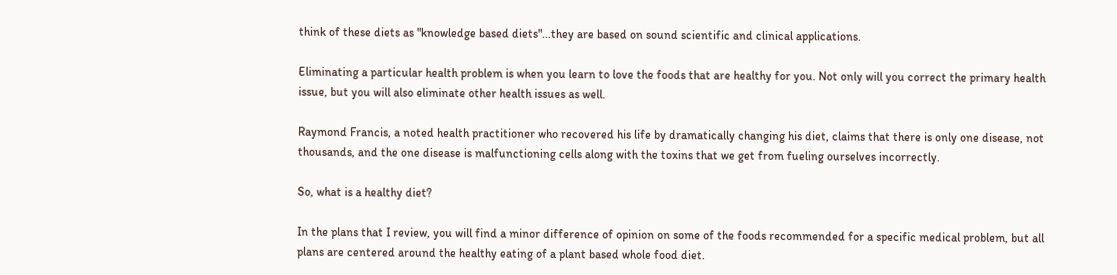think of these diets as "knowledge based diets"...they are based on sound scientific and clinical applications.

Eliminating a particular health problem is when you learn to love the foods that are healthy for you. Not only will you correct the primary health issue, but you will also eliminate other health issues as well.

Raymond Francis, a noted health practitioner who recovered his life by dramatically changing his diet, claims that there is only one disease, not thousands, and the one disease is malfunctioning cells along with the toxins that we get from fueling ourselves incorrectly.

So, what is a healthy diet?

In the plans that I review, you will find a minor difference of opinion on some of the foods recommended for a specific medical problem, but all plans are centered around the healthy eating of a plant based whole food diet.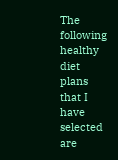The following healthy diet plans that I have selected are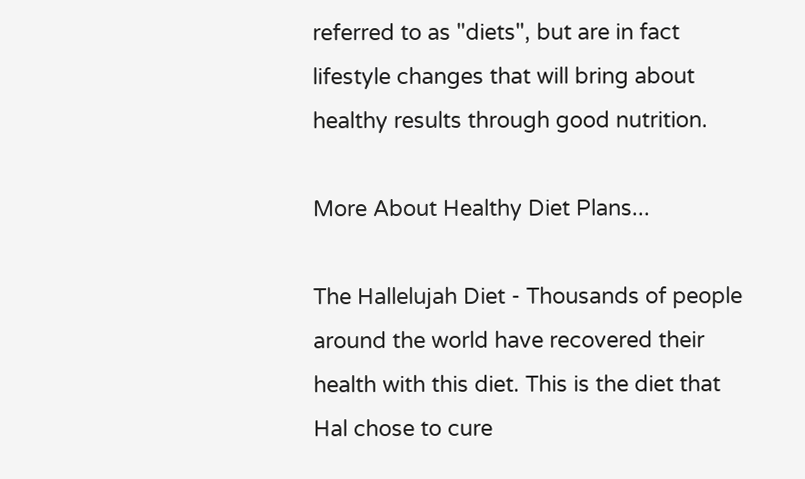referred to as "diets", but are in fact lifestyle changes that will bring about healthy results through good nutrition.

More About Healthy Diet Plans...

The Hallelujah Diet - Thousands of people around the world have recovered their health with this diet. This is the diet that Hal chose to cure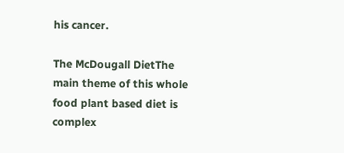his cancer.

The McDougall DietThe main theme of this whole food plant based diet is complex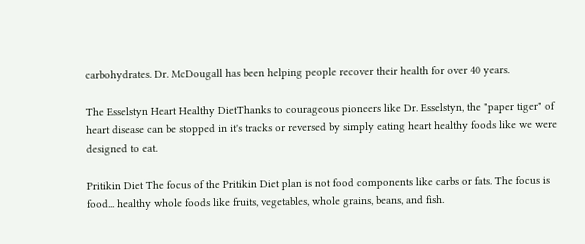carbohydrates. Dr. McDougall has been helping people recover their health for over 40 years.

The Esselstyn Heart Healthy DietThanks to courageous pioneers like Dr. Esselstyn, the "paper tiger" of heart disease can be stopped in it's tracks or reversed by simply eating heart healthy foods like we were designed to eat.

Pritikin Diet The focus of the Pritikin Diet plan is not food components like carbs or fats. The focus is food... healthy whole foods like fruits, vegetables, whole grains, beans, and fish.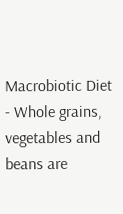Macrobiotic Diet - Whole grains, vegetables and beans are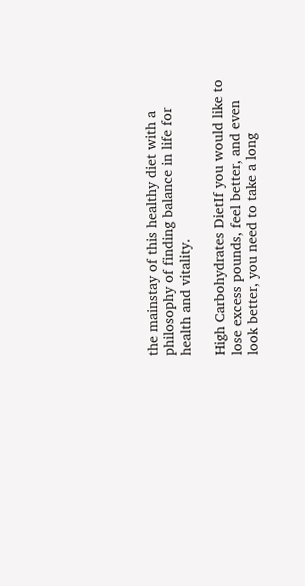the mainstay of this healthy diet with a philosophy of finding balance in life for health and vitality.

High Carbohydrates DietIf you would like to lose excess pounds, feel better, and even look better, you need to take a long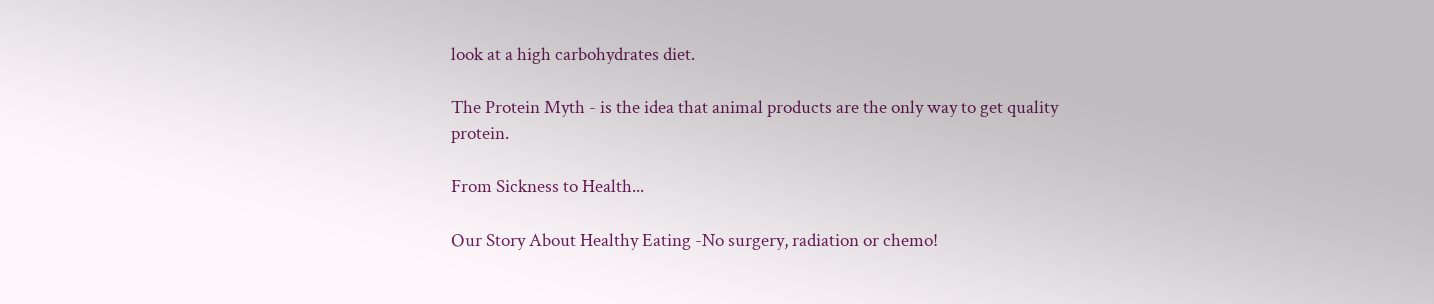look at a high carbohydrates diet.

The Protein Myth - is the idea that animal products are the only way to get quality protein.

From Sickness to Health...

Our Story About Healthy Eating -No surgery, radiation or chemo!